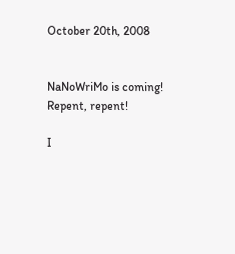October 20th, 2008


NaNoWriMo is coming! Repent, repent!

I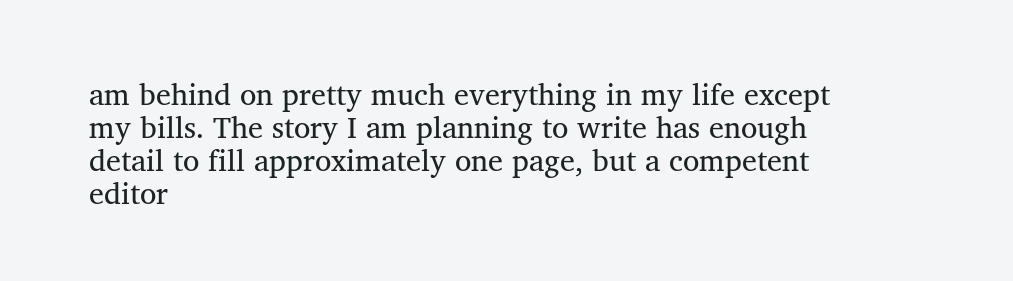am behind on pretty much everything in my life except my bills. The story I am planning to write has enough detail to fill approximately one page, but a competent editor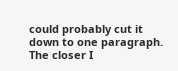could probably cut it down to one paragraph. The closer I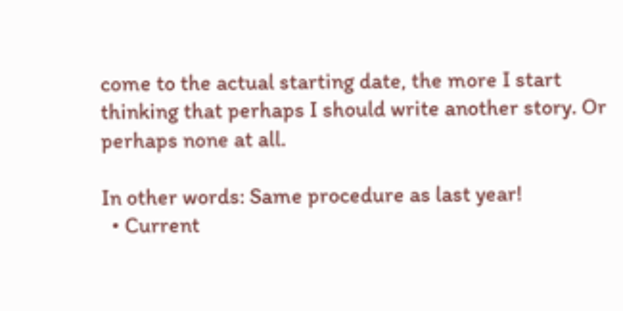come to the actual starting date, the more I start thinking that perhaps I should write another story. Or perhaps none at all.

In other words: Same procedure as last year!
  • Current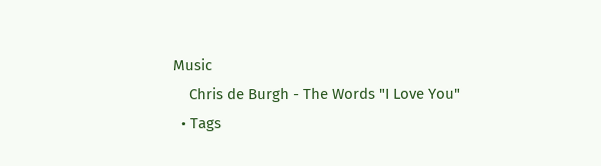Music
    Chris de Burgh - The Words "I Love You"
  • Tags